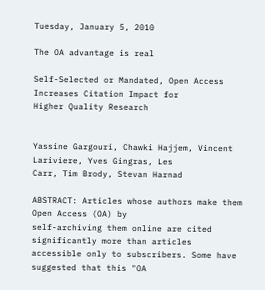Tuesday, January 5, 2010

The OA advantage is real

Self-Selected or Mandated, Open Access Increases Citation Impact for
Higher Quality Research


Yassine Gargouri, Chawki Hajjem, Vincent Lariviere, Yves Gingras, Les
Carr, Tim Brody, Stevan Harnad

ABSTRACT: Articles whose authors make them Open Access (OA) by
self-archiving them online are cited significantly more than articles
accessible only to subscribers. Some have suggested that this "OA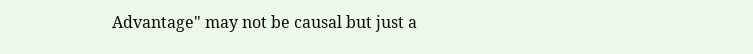Advantage" may not be causal but just a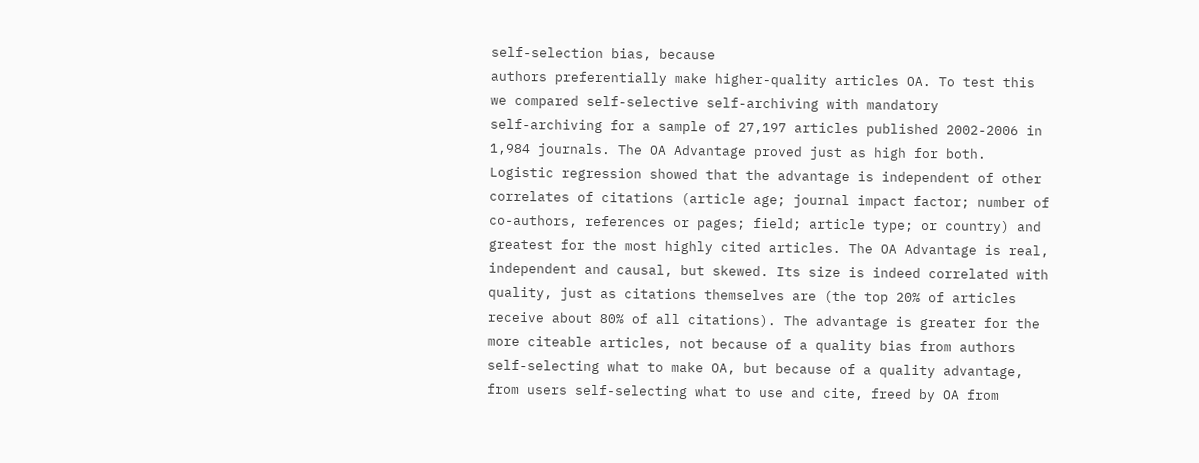self-selection bias, because
authors preferentially make higher-quality articles OA. To test this
we compared self-selective self-archiving with mandatory
self-archiving for a sample of 27,197 articles published 2002-2006 in
1,984 journals. The OA Advantage proved just as high for both.
Logistic regression showed that the advantage is independent of other
correlates of citations (article age; journal impact factor; number of
co-authors, references or pages; field; article type; or country) and
greatest for the most highly cited articles. The OA Advantage is real,
independent and causal, but skewed. Its size is indeed correlated with
quality, just as citations themselves are (the top 20% of articles
receive about 80% of all citations). The advantage is greater for the
more citeable articles, not because of a quality bias from authors
self-selecting what to make OA, but because of a quality advantage,
from users self-selecting what to use and cite, freed by OA from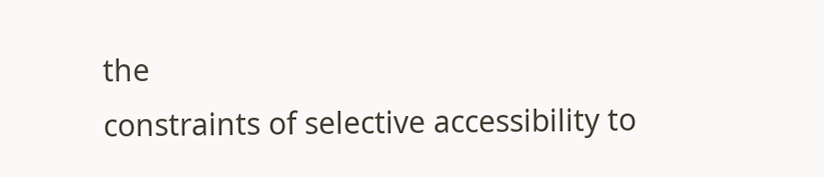the
constraints of selective accessibility to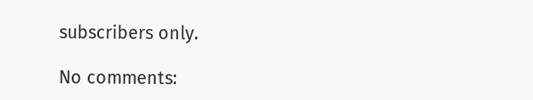subscribers only.

No comments: